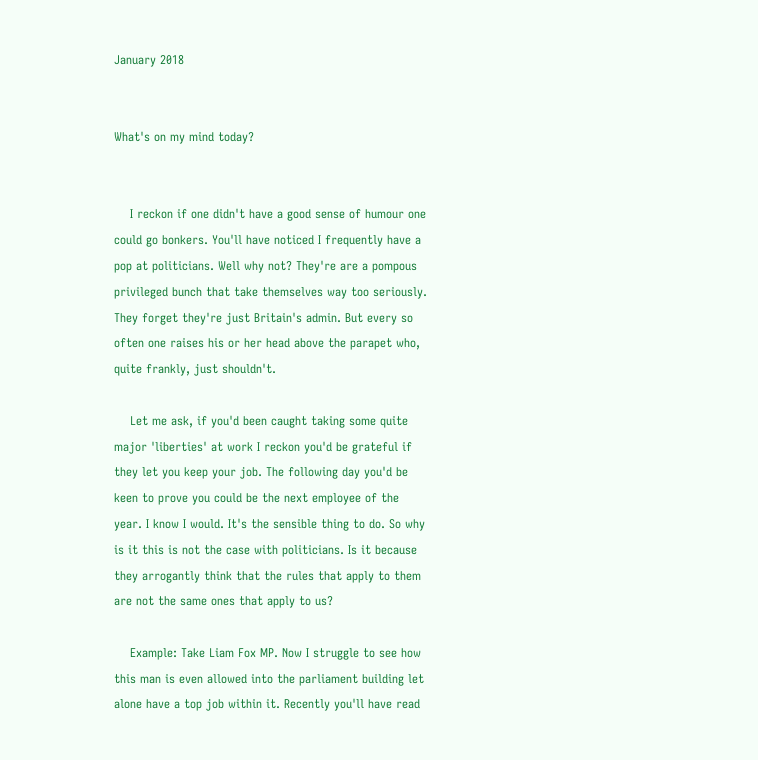January 2018


What's on my mind today?


    I reckon if one didn't have a good sense of humour one could go bonkers. You'll have noticed I frequently have a pop at politicians. Well why not? They're are a pompous privileged bunch that take themselves way too seriously. They forget they're just Britain's admin. But every so often one raises his or her head above the parapet who, quite frankly, just shouldn't.

    Let me ask, if you'd been caught taking some quite major 'liberties' at work I reckon you'd be grateful if they let you keep your job. The following day you'd be keen to prove you could be the next employee of the year. I know I would. It's the sensible thing to do. So why is it this is not the case with politicians. Is it because they arrogantly think that the rules that apply to them are not the same ones that apply to us?

    Example: Take Liam Fox MP. Now I struggle to see how this man is even allowed into the parliament building let alone have a top job within it. Recently you'll have read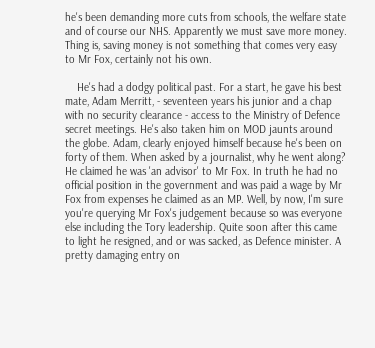he's been demanding more cuts from schools, the welfare state and of course our NHS. Apparently we must save more money. Thing is, saving money is not something that comes very easy to Mr Fox, certainly not his own.

    He's had a dodgy political past. For a start, he gave his best mate, Adam Merritt, - seventeen years his junior and a chap with no security clearance - access to the Ministry of Defence secret meetings. He's also taken him on MOD jaunts around the globe. Adam, clearly enjoyed himself because he's been on forty of them. When asked by a journalist, why he went along? He claimed he was 'an advisor' to Mr Fox. In truth he had no official position in the government and was paid a wage by Mr Fox from expenses he claimed as an MP. Well, by now, I'm sure you're querying Mr Fox's judgement because so was everyone else including the Tory leadership. Quite soon after this came to light he resigned, and or was sacked, as Defence minister. A pretty damaging entry on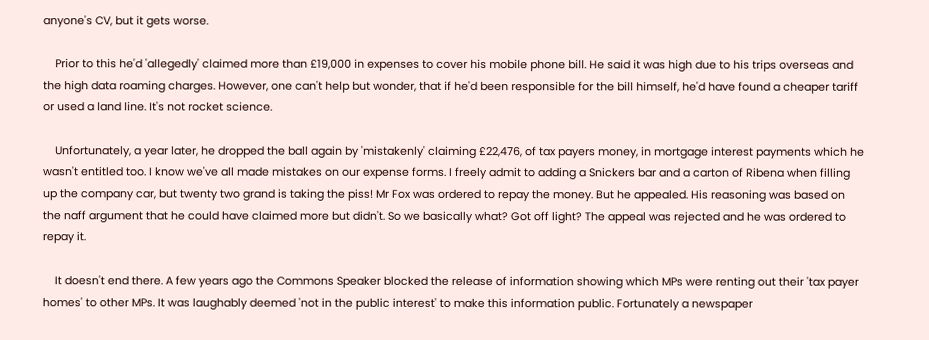anyone's CV, but it gets worse.

    Prior to this he'd 'allegedly' claimed more than £19,000 in expenses to cover his mobile phone bill. He said it was high due to his trips overseas and the high data roaming charges. However, one can't help but wonder, that if he'd been responsible for the bill himself, he'd have found a cheaper tariff or used a land line. It's not rocket science.

    Unfortunately, a year later, he dropped the ball again by 'mistakenly' claiming £22,476, of tax payers money, in mortgage interest payments which he wasn't entitled too. I know we've all made mistakes on our expense forms. I freely admit to adding a Snickers bar and a carton of Ribena when filling up the company car, but twenty two grand is taking the piss! Mr Fox was ordered to repay the money. But he appealed. His reasoning was based on the naff argument that he could have claimed more but didn't. So we basically what? Got off light? The appeal was rejected and he was ordered to repay it.

    It doesn't end there. A few years ago the Commons Speaker blocked the release of information showing which MPs were renting out their 'tax payer homes' to other MPs. It was laughably deemed 'not in the public interest' to make this information public. Fortunately a newspaper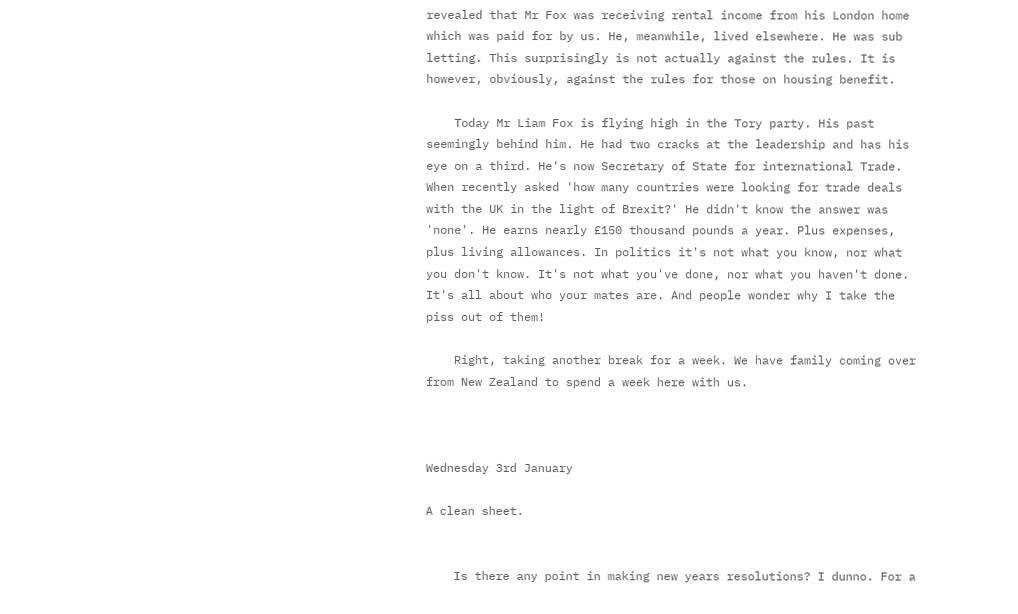revealed that Mr Fox was receiving rental income from his London home which was paid for by us. He, meanwhile, lived elsewhere. He was sub letting. This surprisingly is not actually against the rules. It is however, obviously, against the rules for those on housing benefit.

    Today Mr Liam Fox is flying high in the Tory party. His past seemingly behind him. He had two cracks at the leadership and has his eye on a third. He's now Secretary of State for international Trade. When recently asked 'how many countries were looking for trade deals with the UK in the light of Brexit?' He didn't know the answer was 'none'. He earns nearly £150 thousand pounds a year. Plus expenses, plus living allowances. In politics it's not what you know, nor what you don't know. It's not what you've done, nor what you haven't done. It's all about who your mates are. And people wonder why I take the piss out of them!

    Right, taking another break for a week. We have family coming over from New Zealand to spend a week here with us.



Wednesday 3rd January

A clean sheet.


    Is there any point in making new years resolutions? I dunno. For a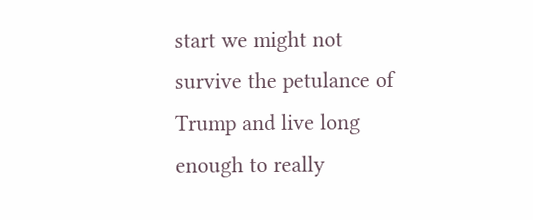start we might not survive the petulance of Trump and live long enough to really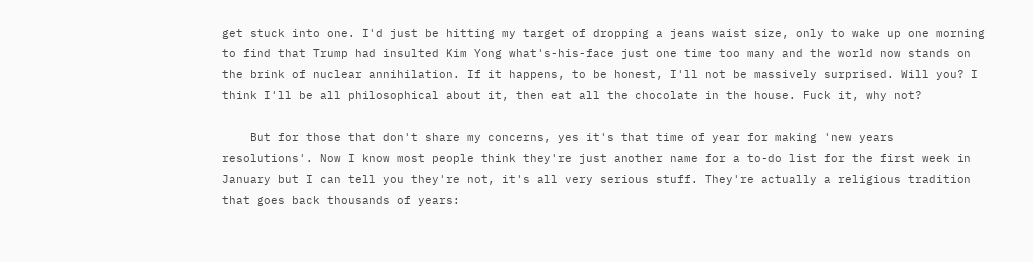get stuck into one. I'd just be hitting my target of dropping a jeans waist size, only to wake up one morning to find that Trump had insulted Kim Yong what's-his-face just one time too many and the world now stands on the brink of nuclear annihilation. If it happens, to be honest, I'll not be massively surprised. Will you? I think I'll be all philosophical about it, then eat all the chocolate in the house. Fuck it, why not?

    But for those that don't share my concerns, yes it's that time of year for making 'new years resolutions'. Now I know most people think they're just another name for a to-do list for the first week in January but I can tell you they're not, it's all very serious stuff. They're actually a religious tradition that goes back thousands of years: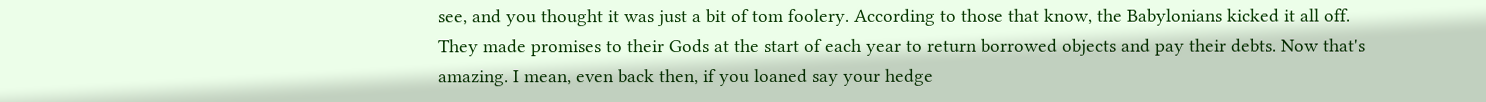see, and you thought it was just a bit of tom foolery. According to those that know, the Babylonians kicked it all off. They made promises to their Gods at the start of each year to return borrowed objects and pay their debts. Now that's amazing. I mean, even back then, if you loaned say your hedge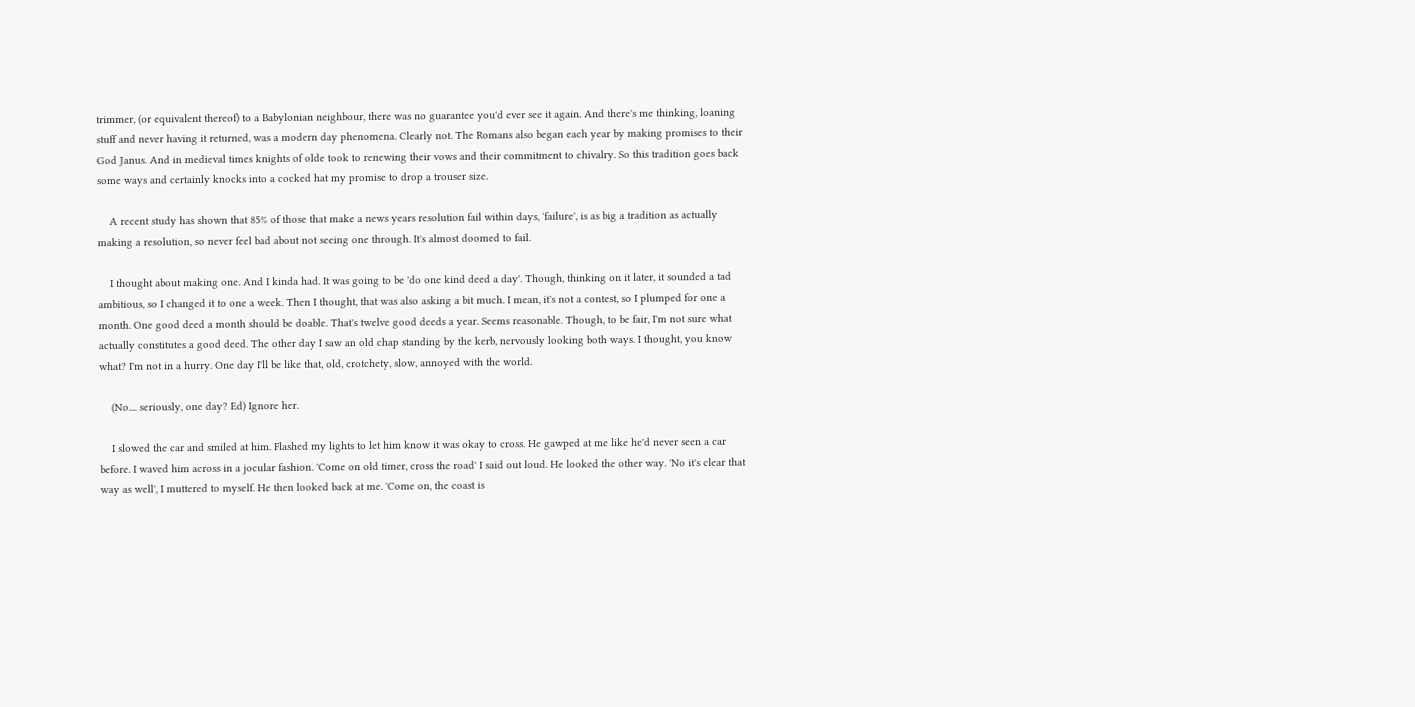trimmer, (or equivalent thereof) to a Babylonian neighbour, there was no guarantee you'd ever see it again. And there's me thinking, loaning stuff and never having it returned, was a modern day phenomena. Clearly not. The Romans also began each year by making promises to their God Janus. And in medieval times knights of olde took to renewing their vows and their commitment to chivalry. So this tradition goes back some ways and certainly knocks into a cocked hat my promise to drop a trouser size.

    A recent study has shown that 85% of those that make a news years resolution fail within days, 'failure', is as big a tradition as actually making a resolution, so never feel bad about not seeing one through. It's almost doomed to fail.

    I thought about making one. And I kinda had. It was going to be 'do one kind deed a day'. Though, thinking on it later, it sounded a tad ambitious, so I changed it to one a week. Then I thought, that was also asking a bit much. I mean, it's not a contest, so I plumped for one a month. One good deed a month should be doable. That's twelve good deeds a year. Seems reasonable. Though, to be fair, I'm not sure what actually constitutes a good deed. The other day I saw an old chap standing by the kerb, nervously looking both ways. I thought, you know what? I'm not in a hurry. One day I'll be like that, old, crotchety, slow, annoyed with the world.

    (No.... seriously, one day? Ed) Ignore her.

    I slowed the car and smiled at him. Flashed my lights to let him know it was okay to cross. He gawped at me like he'd never seen a car before. I waved him across in a jocular fashion. 'Come on old timer, cross the road' I said out loud. He looked the other way. 'No it's clear that way as well', I muttered to myself. He then looked back at me. 'Come on, the coast is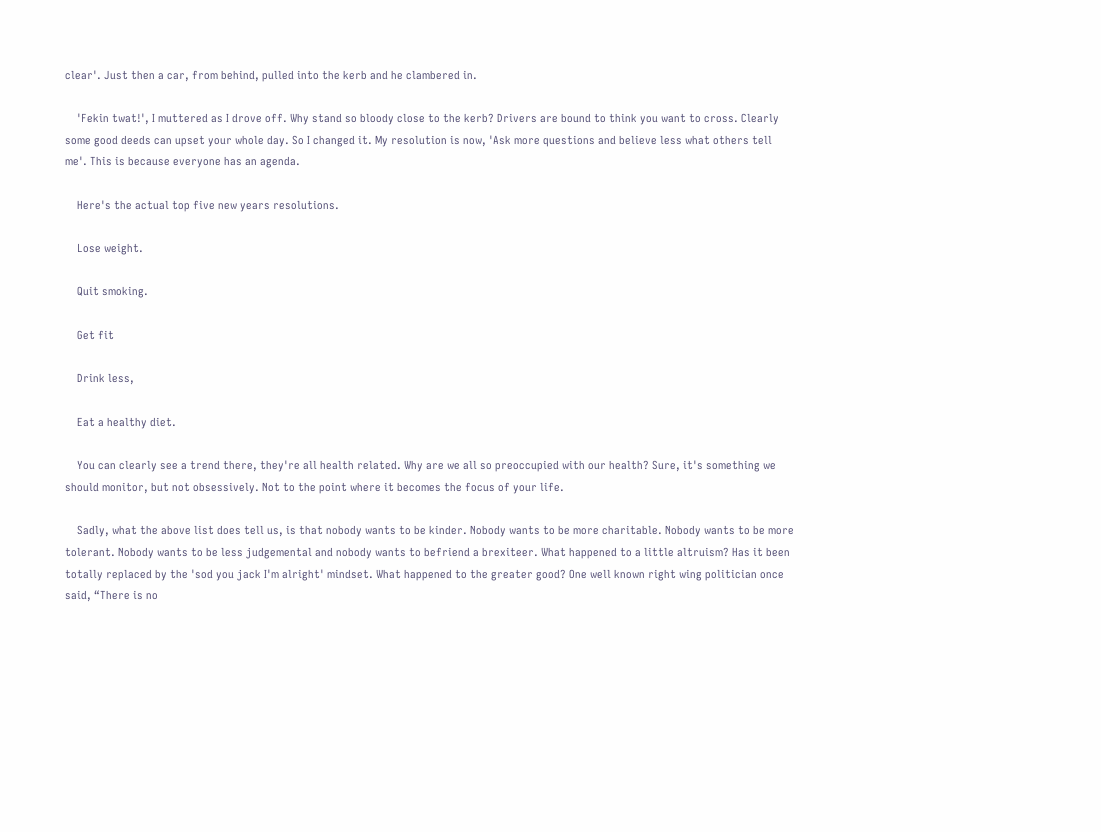clear'. Just then a car, from behind, pulled into the kerb and he clambered in.

    'Fekin twat!', I muttered as I drove off. Why stand so bloody close to the kerb? Drivers are bound to think you want to cross. Clearly some good deeds can upset your whole day. So I changed it. My resolution is now, 'Ask more questions and believe less what others tell me'. This is because everyone has an agenda.

    Here's the actual top five new years resolutions.

    Lose weight.

    Quit smoking.

    Get fit

    Drink less,

    Eat a healthy diet.

    You can clearly see a trend there, they're all health related. Why are we all so preoccupied with our health? Sure, it's something we should monitor, but not obsessively. Not to the point where it becomes the focus of your life.

    Sadly, what the above list does tell us, is that nobody wants to be kinder. Nobody wants to be more charitable. Nobody wants to be more tolerant. Nobody wants to be less judgemental and nobody wants to befriend a brexiteer. What happened to a little altruism? Has it been totally replaced by the 'sod you jack I'm alright' mindset. What happened to the greater good? One well known right wing politician once said, “There is no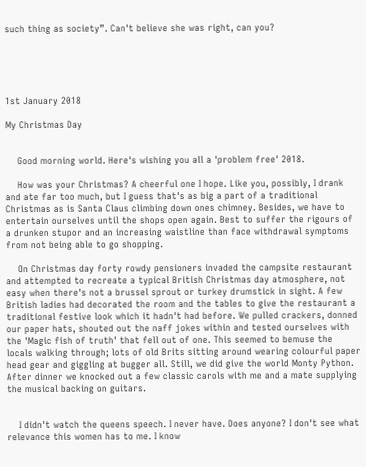such thing as society”. Can't believe she was right, can you?





1st January 2018

My Christmas Day


    Good morning world. Here's wishing you all a 'problem free' 2018.

    How was your Christmas? A cheerful one I hope. Like you, possibly, I drank and ate far too much, but I guess that's as big a part of a traditional Christmas as is Santa Claus climbing down ones chimney. Besides, we have to entertain ourselves until the shops open again. Best to suffer the rigours of a drunken stupor and an increasing waistline than face withdrawal symptoms from not being able to go shopping.

    On Christmas day forty rowdy pensioners invaded the campsite restaurant and attempted to recreate a typical British Christmas day atmosphere, not easy when there's not a brussel sprout or turkey drumstick in sight. A few British ladies had decorated the room and the tables to give the restaurant a traditional festive look which it hadn't had before. We pulled crackers, donned our paper hats, shouted out the naff jokes within and tested ourselves with the 'Magic fish of truth' that fell out of one. This seemed to bemuse the locals walking through; lots of old Brits sitting around wearing colourful paper head gear and giggling at bugger all. Still, we did give the world Monty Python. After dinner we knocked out a few classic carols with me and a mate supplying the musical backing on guitars.


    I didn't watch the queens speech. I never have. Does anyone? I don't see what relevance this women has to me. I know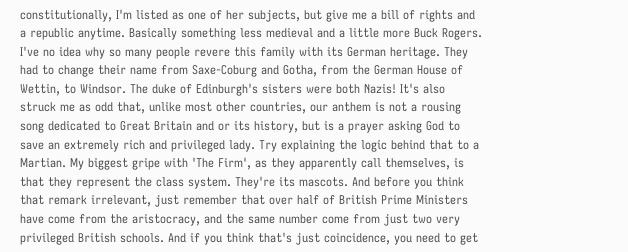constitutionally, I'm listed as one of her subjects, but give me a bill of rights and a republic anytime. Basically something less medieval and a little more Buck Rogers. I've no idea why so many people revere this family with its German heritage. They had to change their name from Saxe-Coburg and Gotha, from the German House of Wettin, to Windsor. The duke of Edinburgh's sisters were both Nazis! It's also struck me as odd that, unlike most other countries, our anthem is not a rousing song dedicated to Great Britain and or its history, but is a prayer asking God to save an extremely rich and privileged lady. Try explaining the logic behind that to a Martian. My biggest gripe with 'The Firm', as they apparently call themselves, is that they represent the class system. They're its mascots. And before you think that remark irrelevant, just remember that over half of British Prime Ministers have come from the aristocracy, and the same number come from just two very privileged British schools. And if you think that's just coincidence, you need to get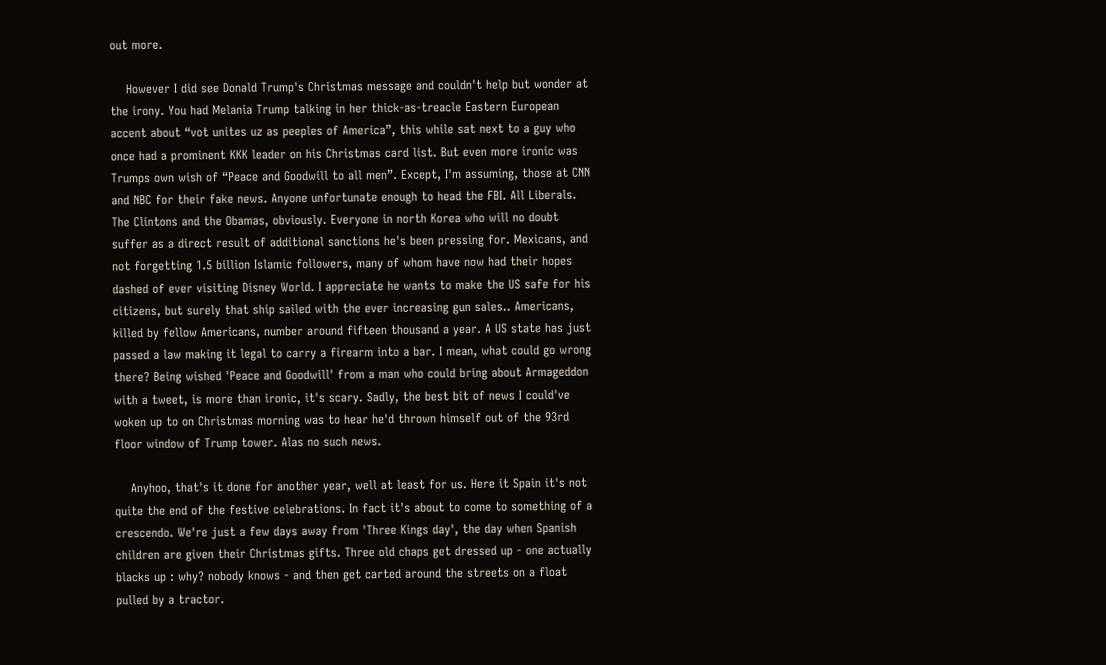out more.

    However I did see Donald Trump's Christmas message and couldn't help but wonder at the irony. You had Melania Trump talking in her thick-as-treacle Eastern European accent about “vot unites uz as peeples of America”, this while sat next to a guy who once had a prominent KKK leader on his Christmas card list. But even more ironic was Trumps own wish of “Peace and Goodwill to all men”. Except, I'm assuming, those at CNN and NBC for their fake news. Anyone unfortunate enough to head the FBI. All Liberals. The Clintons and the Obamas, obviously. Everyone in north Korea who will no doubt suffer as a direct result of additional sanctions he's been pressing for. Mexicans, and not forgetting 1.5 billion Islamic followers, many of whom have now had their hopes dashed of ever visiting Disney World. I appreciate he wants to make the US safe for his citizens, but surely that ship sailed with the ever increasing gun sales.. Americans, killed by fellow Americans, number around fifteen thousand a year. A US state has just passed a law making it legal to carry a firearm into a bar. I mean, what could go wrong there? Being wished 'Peace and Goodwill' from a man who could bring about Armageddon with a tweet, is more than ironic, it's scary. Sadly, the best bit of news I could've woken up to on Christmas morning was to hear he'd thrown himself out of the 93rd floor window of Trump tower. Alas no such news.

    Anyhoo, that's it done for another year, well at least for us. Here it Spain it's not quite the end of the festive celebrations. In fact it's about to come to something of a crescendo. We're just a few days away from 'Three Kings day', the day when Spanish children are given their Christmas gifts. Three old chaps get dressed up - one actually blacks up : why? nobody knows - and then get carted around the streets on a float pulled by a tractor.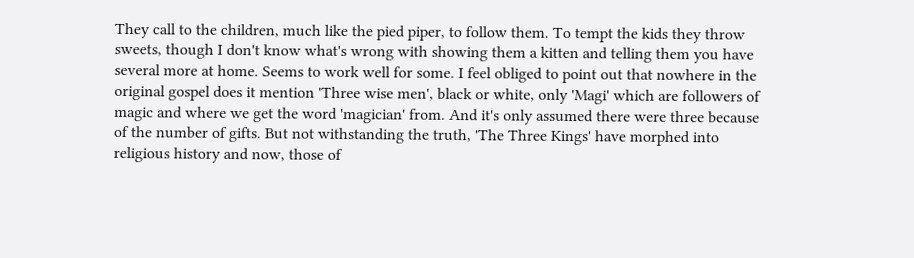They call to the children, much like the pied piper, to follow them. To tempt the kids they throw sweets, though I don't know what's wrong with showing them a kitten and telling them you have several more at home. Seems to work well for some. I feel obliged to point out that nowhere in the original gospel does it mention 'Three wise men', black or white, only 'Magi' which are followers of magic and where we get the word 'magician' from. And it's only assumed there were three because of the number of gifts. But not withstanding the truth, 'The Three Kings' have morphed into religious history and now, those of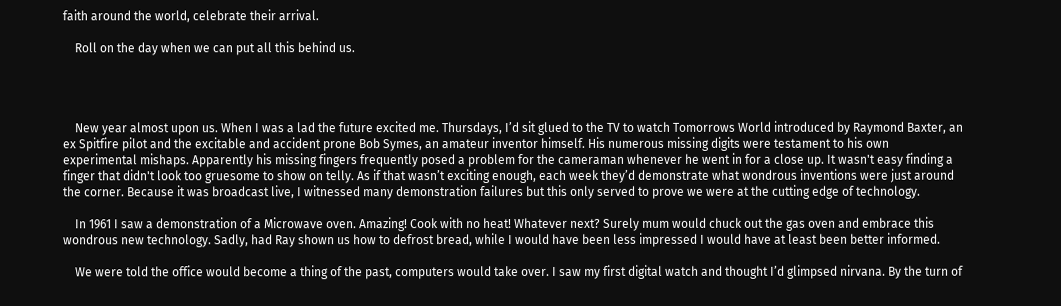faith around the world, celebrate their arrival.

    Roll on the day when we can put all this behind us.




    New year almost upon us. When I was a lad the future excited me. Thursdays, I’d sit glued to the TV to watch Tomorrows World introduced by Raymond Baxter, an ex Spitfire pilot and the excitable and accident prone Bob Symes, an amateur inventor himself. His numerous missing digits were testament to his own experimental mishaps. Apparently his missing fingers frequently posed a problem for the cameraman whenever he went in for a close up. It wasn't easy finding a finger that didn't look too gruesome to show on telly. As if that wasn’t exciting enough, each week they’d demonstrate what wondrous inventions were just around the corner. Because it was broadcast live, I witnessed many demonstration failures but this only served to prove we were at the cutting edge of technology.

    In 1961 I saw a demonstration of a Microwave oven. Amazing! Cook with no heat! Whatever next? Surely mum would chuck out the gas oven and embrace this wondrous new technology. Sadly, had Ray shown us how to defrost bread, while I would have been less impressed I would have at least been better informed.

    We were told the office would become a thing of the past, computers would take over. I saw my first digital watch and thought I’d glimpsed nirvana. By the turn of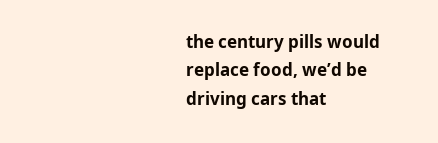the century pills would replace food, we’d be driving cars that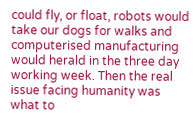could fly, or float, robots would take our dogs for walks and computerised manufacturing would herald in the three day working week. Then the real issue facing humanity was what to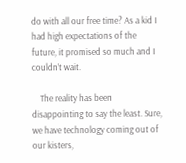do with all our free time? As a kid I had high expectations of the future, it promised so much and I couldn’t wait.

    The reality has been disappointing to say the least. Sure, we have technology coming out of our kisters,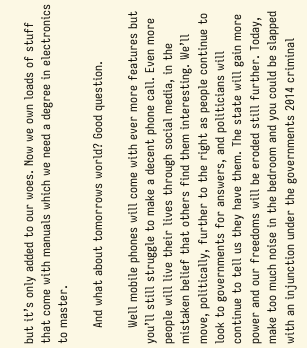but it’s only added to our woes. Now we own loads of stuff that come with manuals which we need a degree in electronics to master.

    And what about tomorrows world? Good question.

    Well mobile phones will come with ever more features but you’ll still struggle to make a decent phone call. Even more people will live their lives through social media, in the mistaken belief that others find them interesting. We’ll move, politically, further to the right as people continue to look to governments for answers, and politicians will continue to tell us they have them. The state will gain more power and our freedoms will be eroded still further. Today, make too much noise in the bedroom and you could be slapped with an injunction under the governments 2014 criminal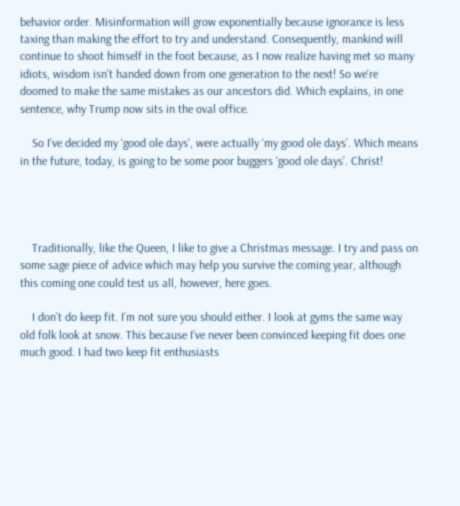behavior order. Misinformation will grow exponentially because ignorance is less taxing than making the effort to try and understand. Consequently, mankind will continue to shoot himself in the foot because, as I now realize having met so many idiots, wisdom isn’t handed down from one generation to the next! So we’re doomed to make the same mistakes as our ancestors did. Which explains, in one sentence, why Trump now sits in the oval office.

    So I’ve decided my ‘good ole days’, were actually ‘my good ole days’. Which means in the future, today, is going to be some poor buggers ‘good ole days’. Christ!




    Traditionally, like the Queen, I like to give a Christmas message. I try and pass on some sage piece of advice which may help you survive the coming year, although this coming one could test us all, however, here goes.

    I don’t do keep fit. I’m not sure you should either. I look at gyms the same way old folk look at snow. This because I’ve never been convinced keeping fit does one much good. I had two keep fit enthusiasts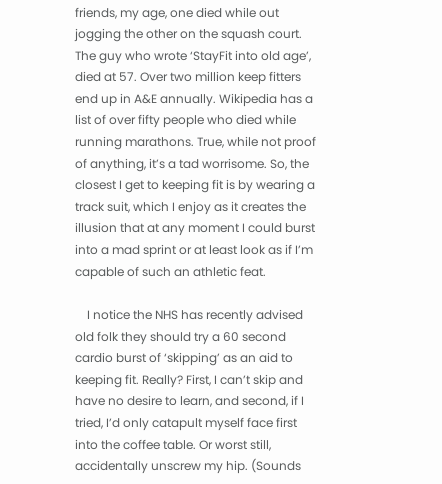friends, my age, one died while out jogging the other on the squash court. The guy who wrote ‘StayFit into old age’, died at 57. Over two million keep fitters end up in A&E annually. Wikipedia has a list of over fifty people who died while running marathons. True, while not proof of anything, it’s a tad worrisome. So, the closest I get to keeping fit is by wearing a track suit, which I enjoy as it creates the illusion that at any moment I could burst into a mad sprint or at least look as if I’m capable of such an athletic feat.

    I notice the NHS has recently advised old folk they should try a 60 second cardio burst of ‘skipping’ as an aid to keeping fit. Really? First, I can’t skip and have no desire to learn, and second, if I tried, I’d only catapult myself face first into the coffee table. Or worst still, accidentally unscrew my hip. (Sounds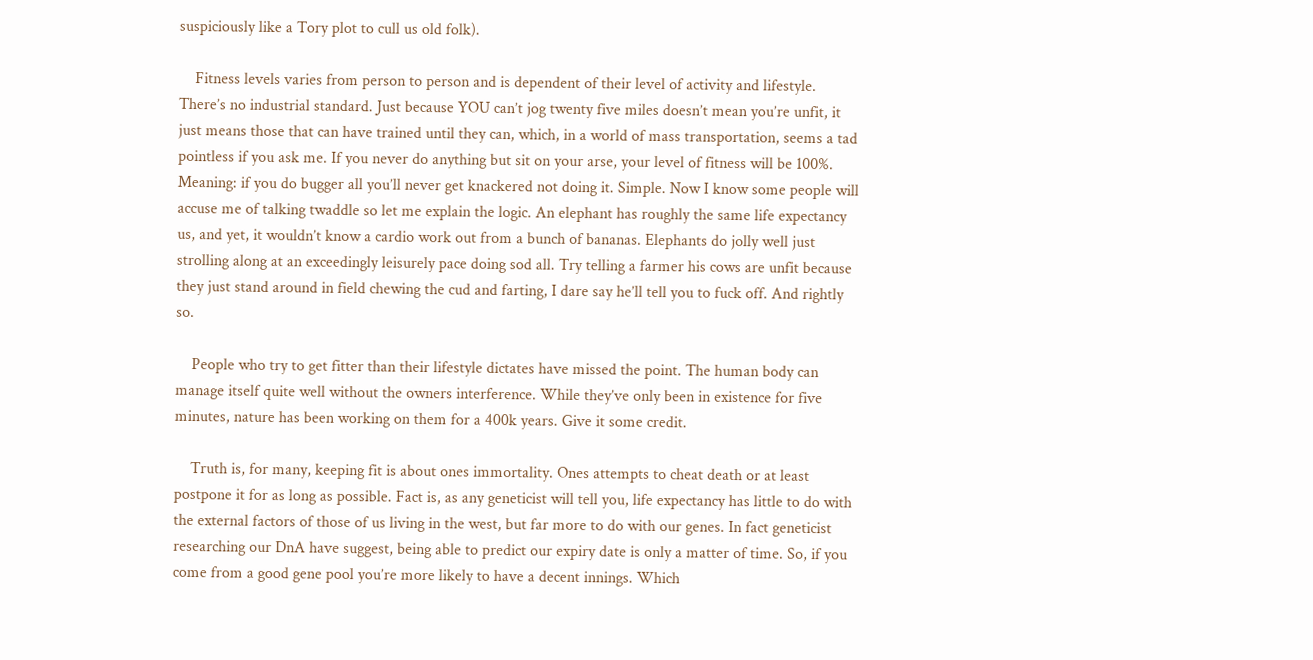suspiciously like a Tory plot to cull us old folk).

    Fitness levels varies from person to person and is dependent of their level of activity and lifestyle. There’s no industrial standard. Just because YOU can’t jog twenty five miles doesn’t mean you’re unfit, it just means those that can have trained until they can, which, in a world of mass transportation, seems a tad pointless if you ask me. If you never do anything but sit on your arse, your level of fitness will be 100%. Meaning: if you do bugger all you’ll never get knackered not doing it. Simple. Now I know some people will accuse me of talking twaddle so let me explain the logic. An elephant has roughly the same life expectancy us, and yet, it wouldn’t know a cardio work out from a bunch of bananas. Elephants do jolly well just strolling along at an exceedingly leisurely pace doing sod all. Try telling a farmer his cows are unfit because they just stand around in field chewing the cud and farting, I dare say he’ll tell you to fuck off. And rightly so.

    People who try to get fitter than their lifestyle dictates have missed the point. The human body can manage itself quite well without the owners interference. While they’ve only been in existence for five minutes, nature has been working on them for a 400k years. Give it some credit.

    Truth is, for many, keeping fit is about ones immortality. Ones attempts to cheat death or at least postpone it for as long as possible. Fact is, as any geneticist will tell you, life expectancy has little to do with the external factors of those of us living in the west, but far more to do with our genes. In fact geneticist researching our DnA have suggest, being able to predict our expiry date is only a matter of time. So, if you come from a good gene pool you’re more likely to have a decent innings. Which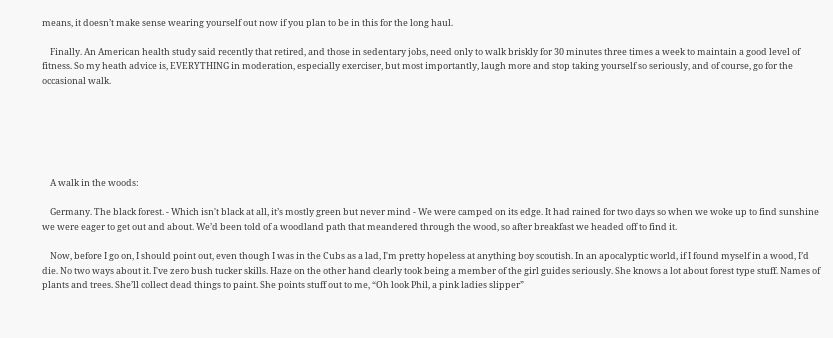means, it doesn’t make sense wearing yourself out now if you plan to be in this for the long haul.

    Finally. An American health study said recently that retired, and those in sedentary jobs, need only to walk briskly for 30 minutes three times a week to maintain a good level of fitness. So my heath advice is, EVERYTHING in moderation, especially exerciser, but most importantly, laugh more and stop taking yourself so seriously, and of course, go for the occasional walk.






    A walk in the woods:

    Germany. The black forest. - Which isn't black at all, it’s mostly green but never mind - We were camped on its edge. It had rained for two days so when we woke up to find sunshine we were eager to get out and about. We’d been told of a woodland path that meandered through the wood, so after breakfast we headed off to find it.

    Now, before I go on, I should point out, even though I was in the Cubs as a lad, I'm pretty hopeless at anything boy scoutish. In an apocalyptic world, if I found myself in a wood, I’d die. No two ways about it. I've zero bush tucker skills. Haze on the other hand clearly took being a member of the girl guides seriously. She knows a lot about forest type stuff. Names of plants and trees. She’ll collect dead things to paint. She points stuff out to me, “Oh look Phil, a pink ladies slipper”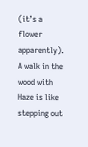(it’s a flower apparently). A walk in the wood with Haze is like stepping out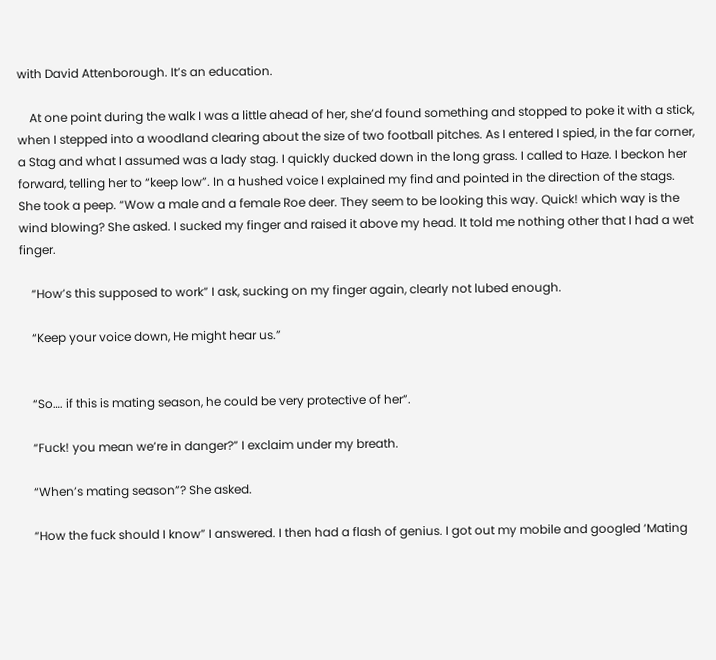with David Attenborough. It’s an education.

    At one point during the walk I was a little ahead of her, she’d found something and stopped to poke it with a stick, when I stepped into a woodland clearing about the size of two football pitches. As I entered I spied, in the far corner, a Stag and what I assumed was a lady stag. I quickly ducked down in the long grass. I called to Haze. I beckon her forward, telling her to “keep low”. In a hushed voice I explained my find and pointed in the direction of the stags. She took a peep. “Wow a male and a female Roe deer. They seem to be looking this way. Quick! which way is the wind blowing? She asked. I sucked my finger and raised it above my head. It told me nothing other that I had a wet finger.

    “How’s this supposed to work” I ask, sucking on my finger again, clearly not lubed enough.

    “Keep your voice down, He might hear us.”


    “So…. if this is mating season, he could be very protective of her”.

    “Fuck! you mean we’re in danger?” I exclaim under my breath.

    “When’s mating season”? She asked.

    “How the fuck should I know” I answered. I then had a flash of genius. I got out my mobile and googled ‘Mating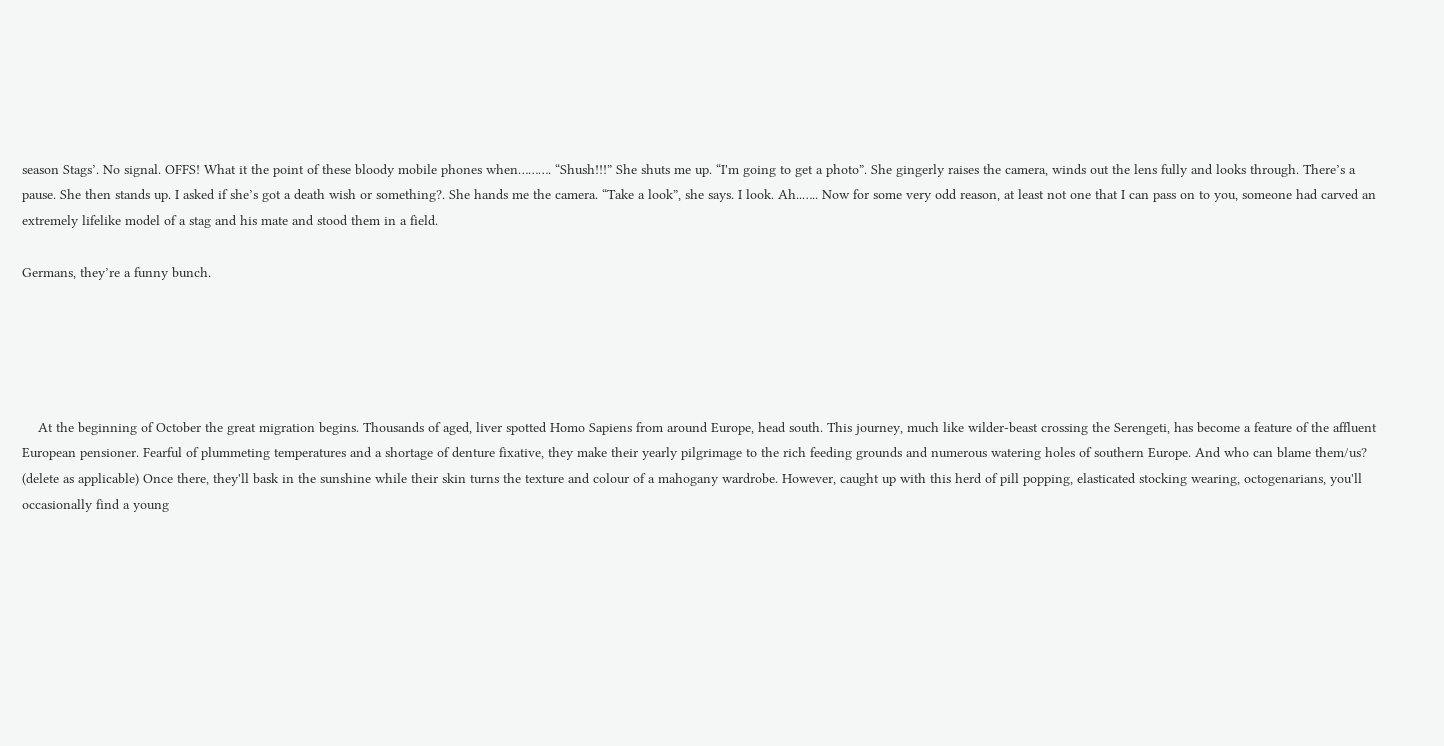season Stags’. No signal. OFFS! What it the point of these bloody mobile phones when………. “Shush!!!” She shuts me up. “I'm going to get a photo”. She gingerly raises the camera, winds out the lens fully and looks through. There’s a pause. She then stands up. I asked if she’s got a death wish or something?. She hands me the camera. “Take a look”, she says. I look. Ah..….. Now for some very odd reason, at least not one that I can pass on to you, someone had carved an extremely lifelike model of a stag and his mate and stood them in a field.

Germans, they’re a funny bunch.





    At the beginning of October the great migration begins. Thousands of aged, liver spotted Homo Sapiens from around Europe, head south. This journey, much like wilder-beast crossing the Serengeti, has become a feature of the affluent European pensioner. Fearful of plummeting temperatures and a shortage of denture fixative, they make their yearly pilgrimage to the rich feeding grounds and numerous watering holes of southern Europe. And who can blame them/us? (delete as applicable) Once there, they'll bask in the sunshine while their skin turns the texture and colour of a mahogany wardrobe. However, caught up with this herd of pill popping, elasticated stocking wearing, octogenarians, you'll occasionally find a young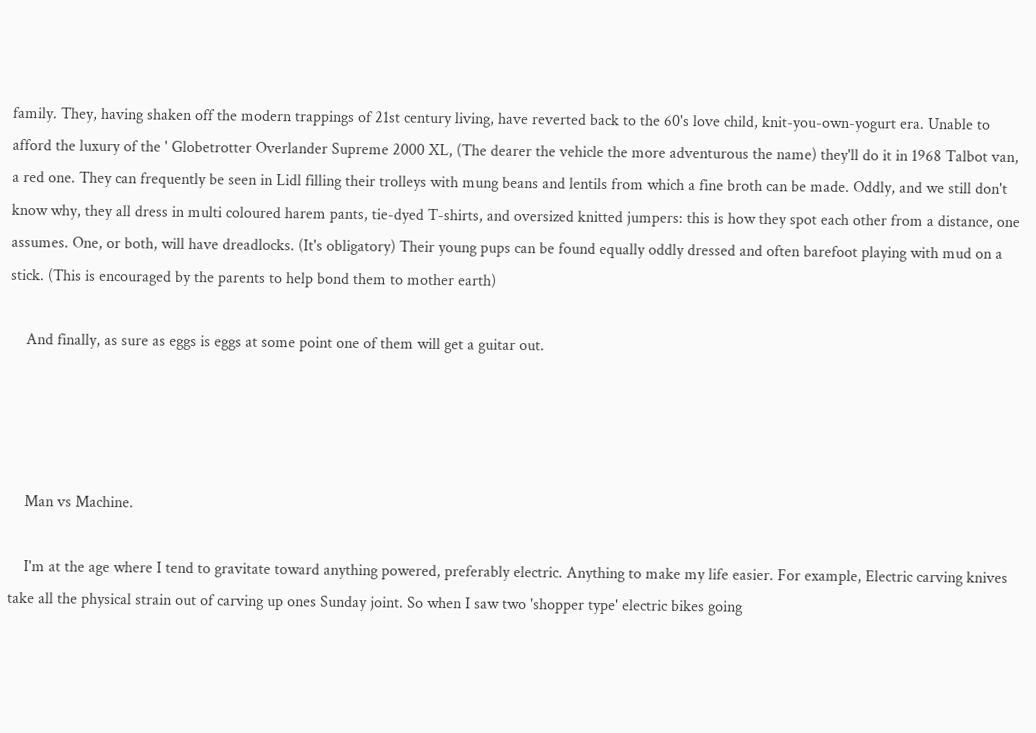family. They, having shaken off the modern trappings of 21st century living, have reverted back to the 60's love child, knit-you-own-yogurt era. Unable to afford the luxury of the ' Globetrotter Overlander Supreme 2000 XL, (The dearer the vehicle the more adventurous the name) they'll do it in 1968 Talbot van, a red one. They can frequently be seen in Lidl filling their trolleys with mung beans and lentils from which a fine broth can be made. Oddly, and we still don't know why, they all dress in multi coloured harem pants, tie-dyed T-shirts, and oversized knitted jumpers: this is how they spot each other from a distance, one assumes. One, or both, will have dreadlocks. (It's obligatory) Their young pups can be found equally oddly dressed and often barefoot playing with mud on a stick. (This is encouraged by the parents to help bond them to mother earth)

    And finally, as sure as eggs is eggs at some point one of them will get a guitar out.




    Man vs Machine.

    I'm at the age where I tend to gravitate toward anything powered, preferably electric. Anything to make my life easier. For example, Electric carving knives take all the physical strain out of carving up ones Sunday joint. So when I saw two 'shopper type' electric bikes going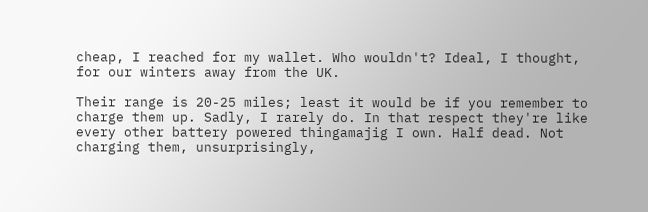cheap, I reached for my wallet. Who wouldn't? Ideal, I thought, for our winters away from the UK.

Their range is 20-25 miles; least it would be if you remember to charge them up. Sadly, I rarely do. In that respect they're like every other battery powered thingamajig I own. Half dead. Not charging them, unsurprisingly,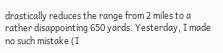drastically reduces the range from 2 miles to a rather disappointing 650 yards. Yesterday, I made no such mistake (I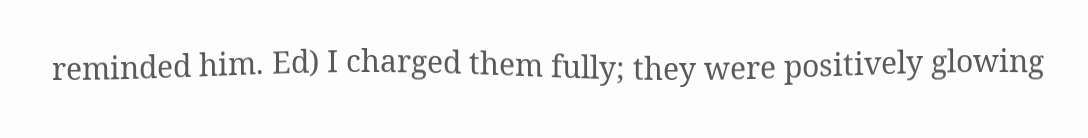reminded him. Ed) I charged them fully; they were positively glowing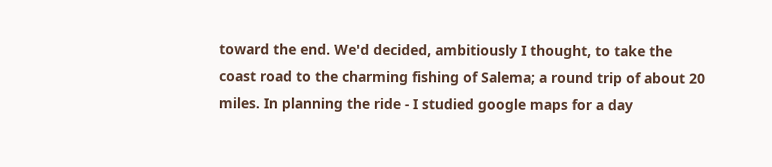toward the end. We'd decided, ambitiously I thought, to take the coast road to the charming fishing of Salema; a round trip of about 20 miles. In planning the ride - I studied google maps for a day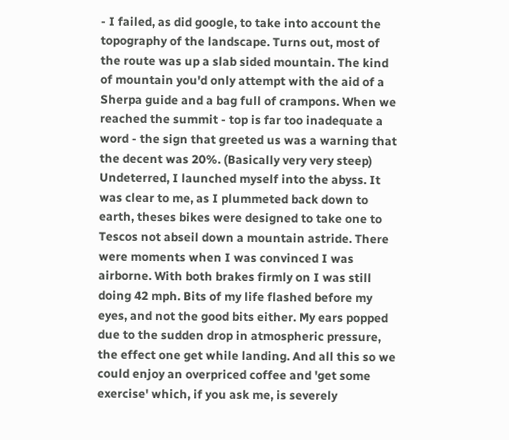- I failed, as did google, to take into account the topography of the landscape. Turns out, most of the route was up a slab sided mountain. The kind of mountain you'd only attempt with the aid of a Sherpa guide and a bag full of crampons. When we reached the summit - top is far too inadequate a word - the sign that greeted us was a warning that the decent was 20%. (Basically very very steep) Undeterred, I launched myself into the abyss. It was clear to me, as I plummeted back down to earth, theses bikes were designed to take one to Tescos not abseil down a mountain astride. There were moments when I was convinced I was airborne. With both brakes firmly on I was still doing 42 mph. Bits of my life flashed before my eyes, and not the good bits either. My ears popped due to the sudden drop in atmospheric pressure, the effect one get while landing. And all this so we could enjoy an overpriced coffee and 'get some exercise' which, if you ask me, is severely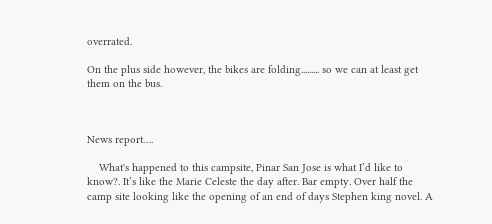overrated.

On the plus side however, the bikes are folding......... so we can at least get them on the bus.



News report….

    What's happened to this campsite, Pinar San Jose is what I’d like to know?. It’s like the Marie Celeste the day after. Bar empty. Over half the camp site looking like the opening of an end of days Stephen king novel. A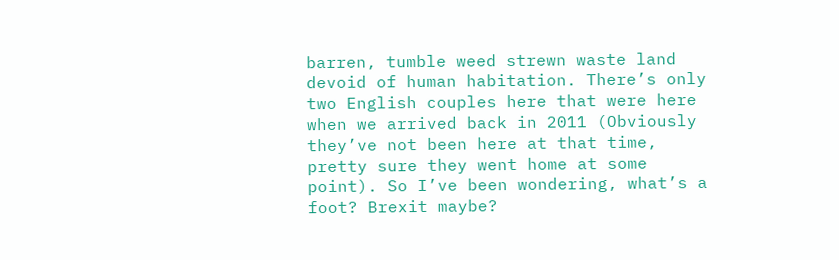barren, tumble weed strewn waste land devoid of human habitation. There’s only two English couples here that were here when we arrived back in 2011 (Obviously they’ve not been here at that time, pretty sure they went home at some point). So I’ve been wondering, what’s a foot? Brexit maybe?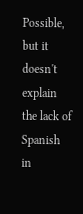Possible, but it doesn't explain the lack of Spanish in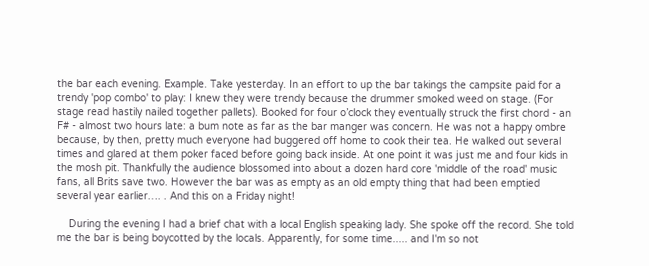the bar each evening. Example. Take yesterday. In an effort to up the bar takings the campsite paid for a trendy 'pop combo' to play: I knew they were trendy because the drummer smoked weed on stage. (For stage read hastily nailed together pallets). Booked for four o’clock they eventually struck the first chord - an F# - almost two hours late: a bum note as far as the bar manger was concern. He was not a happy ombre because, by then, pretty much everyone had buggered off home to cook their tea. He walked out several times and glared at them poker faced before going back inside. At one point it was just me and four kids in the mosh pit. Thankfully the audience blossomed into about a dozen hard core 'middle of the road' music fans, all Brits save two. However the bar was as empty as an old empty thing that had been emptied several year earlier…. . And this on a Friday night!

    During the evening I had a brief chat with a local English speaking lady. She spoke off the record. She told me the bar is being boycotted by the locals. Apparently, for some time..... and I'm so not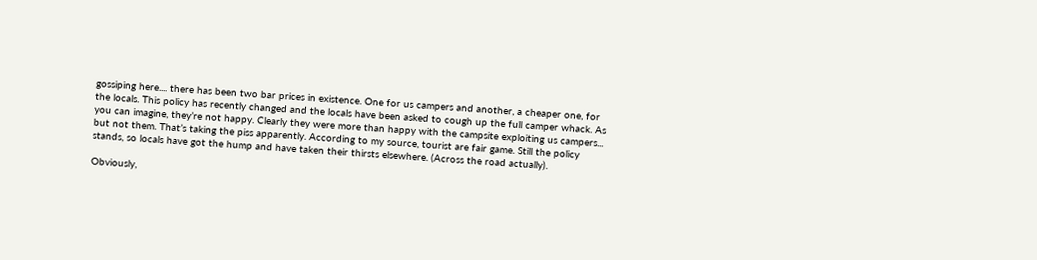gossiping here.... there has been two bar prices in existence. One for us campers and another, a cheaper one, for the locals. This policy has recently changed and the locals have been asked to cough up the full camper whack. As you can imagine, they’re not happy. Clearly they were more than happy with the campsite exploiting us campers... but not them. That’s taking the piss apparently. According to my source, tourist are fair game. Still the policy stands, so locals have got the hump and have taken their thirsts elsewhere. (Across the road actually).

Obviously,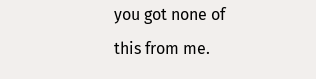you got none of this from me.